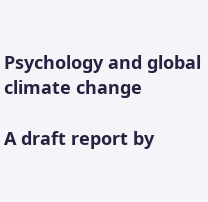Psychology and global climate change

A draft report by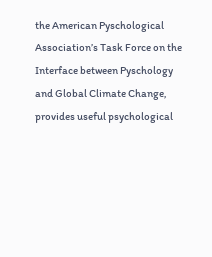the American Pyschological Association’s Task Force on the Interface between Pyschology and Global Climate Change, provides useful psychological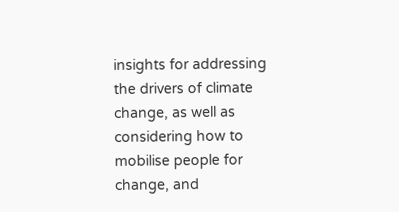insights for addressing the drivers of climate change, as well as considering how to mobilise people for change, and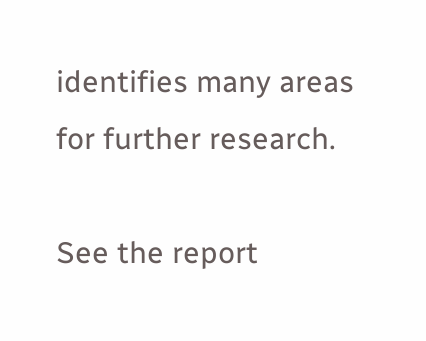identifies many areas for further research.

See the report